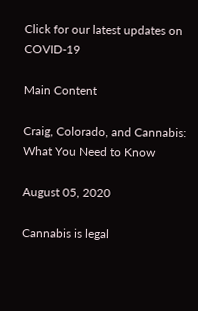Click for our latest updates on COVID-19

Main Content

Craig, Colorado, and Cannabis: What You Need to Know

August 05, 2020

Cannabis is legal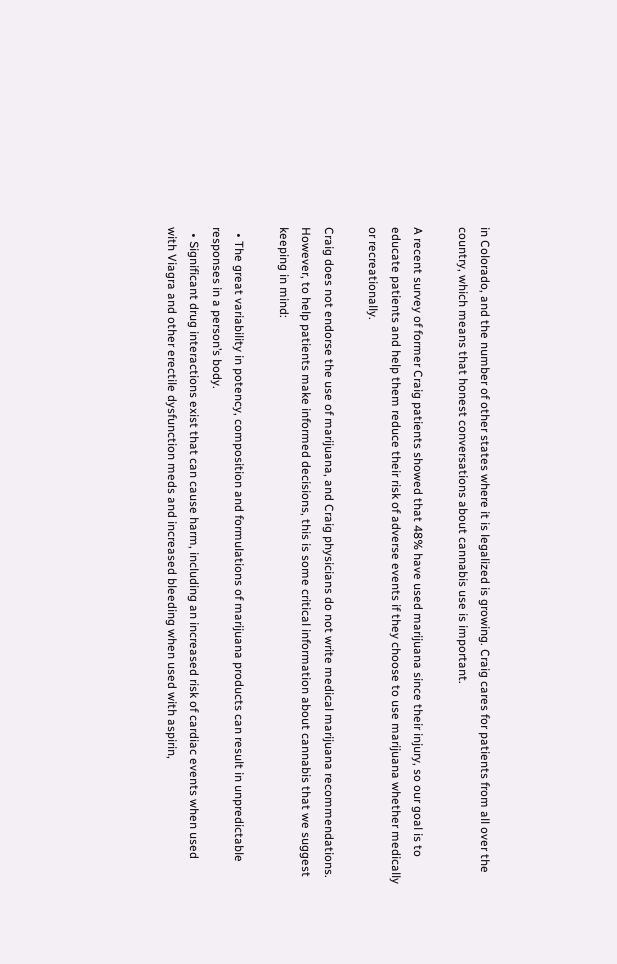in Colorado, and the number of other states where it is legalized is growing. Craig cares for patients from all over the country, which means that honest conversations about cannabis use is important.

A recent survey of former Craig patients showed that 48% have used marijuana since their injury, so our goal is to educate patients and help them reduce their risk of adverse events if they choose to use marijuana whether medically or recreationally.

Craig does not endorse the use of marijuana, and Craig physicians do not write medical marijuana recommendations. However, to help patients make informed decisions, this is some critical information about cannabis that we suggest keeping in mind:

  • The great variability in potency, composition and formulations of marijuana products can result in unpredictable responses in a person’s body.
  • Significant drug interactions exist that can cause harm, including an increased risk of cardiac events when used with Viagra and other erectile dysfunction meds and increased bleeding when used with aspirin,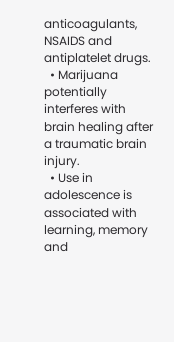anticoagulants, NSAIDS and antiplatelet drugs.
  • Marijuana potentially interferes with brain healing after a traumatic brain injury.
  • Use in adolescence is associated with learning, memory and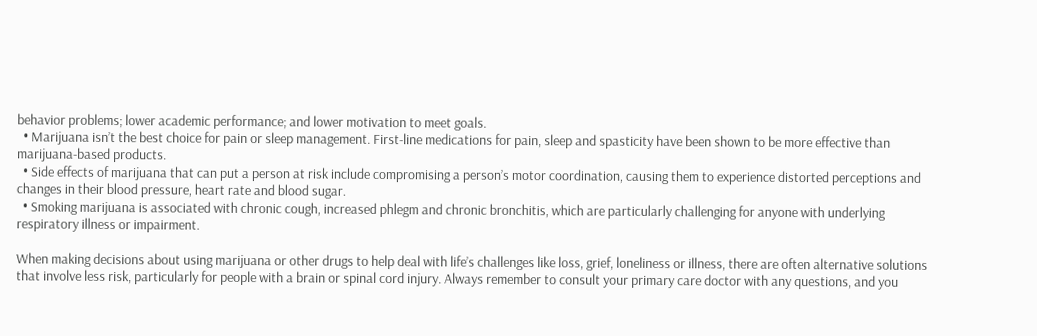behavior problems; lower academic performance; and lower motivation to meet goals.
  • Marijuana isn’t the best choice for pain or sleep management. First-line medications for pain, sleep and spasticity have been shown to be more effective than marijuana-based products.
  • Side effects of marijuana that can put a person at risk include compromising a person’s motor coordination, causing them to experience distorted perceptions and changes in their blood pressure, heart rate and blood sugar.
  • Smoking marijuana is associated with chronic cough, increased phlegm and chronic bronchitis, which are particularly challenging for anyone with underlying respiratory illness or impairment.

When making decisions about using marijuana or other drugs to help deal with life’s challenges like loss, grief, loneliness or illness, there are often alternative solutions that involve less risk, particularly for people with a brain or spinal cord injury. Always remember to consult your primary care doctor with any questions, and you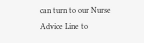can turn to our Nurse Advice Line to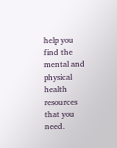help you find the mental and physical health resources that you need.